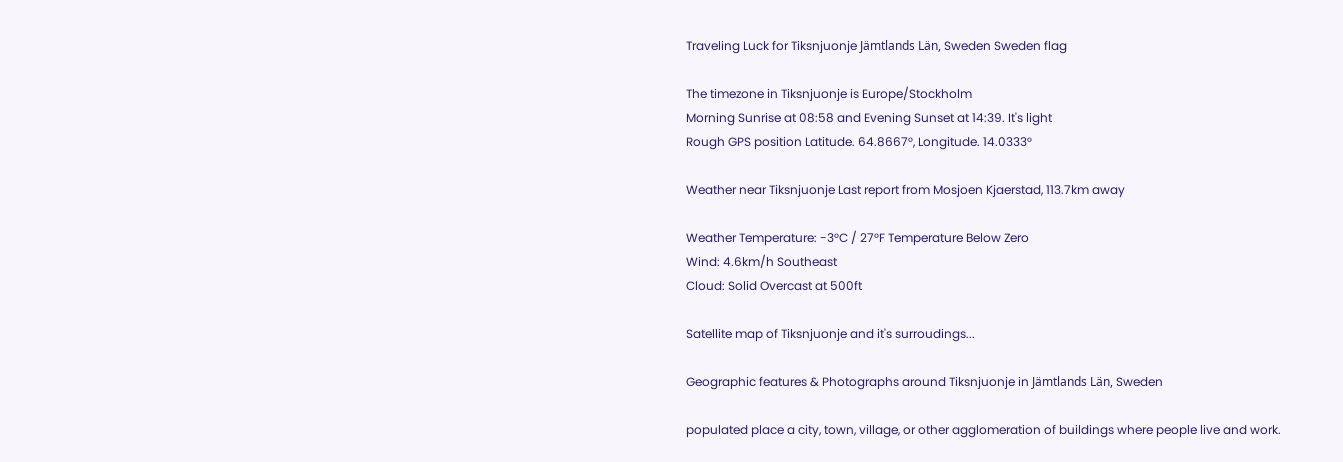Traveling Luck for Tiksnjuonje Jämtlands Län, Sweden Sweden flag

The timezone in Tiksnjuonje is Europe/Stockholm
Morning Sunrise at 08:58 and Evening Sunset at 14:39. It's light
Rough GPS position Latitude. 64.8667°, Longitude. 14.0333°

Weather near Tiksnjuonje Last report from Mosjoen Kjaerstad, 113.7km away

Weather Temperature: -3°C / 27°F Temperature Below Zero
Wind: 4.6km/h Southeast
Cloud: Solid Overcast at 500ft

Satellite map of Tiksnjuonje and it's surroudings...

Geographic features & Photographs around Tiksnjuonje in Jämtlands Län, Sweden

populated place a city, town, village, or other agglomeration of buildings where people live and work.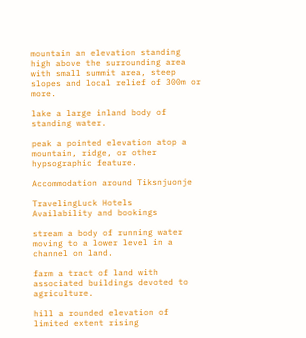mountain an elevation standing high above the surrounding area with small summit area, steep slopes and local relief of 300m or more.

lake a large inland body of standing water.

peak a pointed elevation atop a mountain, ridge, or other hypsographic feature.

Accommodation around Tiksnjuonje

TravelingLuck Hotels
Availability and bookings

stream a body of running water moving to a lower level in a channel on land.

farm a tract of land with associated buildings devoted to agriculture.

hill a rounded elevation of limited extent rising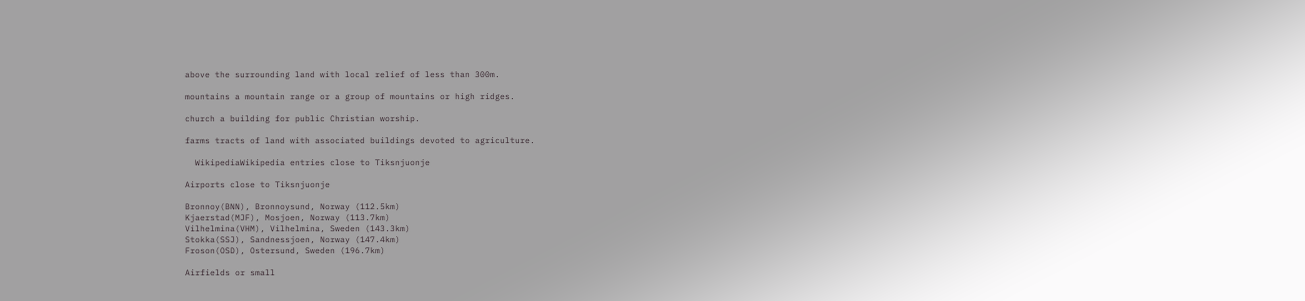above the surrounding land with local relief of less than 300m.

mountains a mountain range or a group of mountains or high ridges.

church a building for public Christian worship.

farms tracts of land with associated buildings devoted to agriculture.

  WikipediaWikipedia entries close to Tiksnjuonje

Airports close to Tiksnjuonje

Bronnoy(BNN), Bronnoysund, Norway (112.5km)
Kjaerstad(MJF), Mosjoen, Norway (113.7km)
Vilhelmina(VHM), Vilhelmina, Sweden (143.3km)
Stokka(SSJ), Sandnessjoen, Norway (147.4km)
Froson(OSD), Ostersund, Sweden (196.7km)

Airfields or small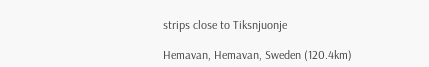strips close to Tiksnjuonje

Hemavan, Hemavan, Sweden (120.4km)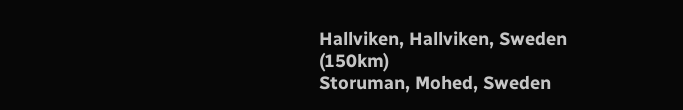Hallviken, Hallviken, Sweden (150km)
Storuman, Mohed, Sweden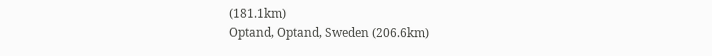(181.1km)
Optand, Optand, Sweden (206.6km)